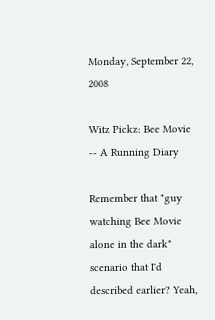Monday, September 22, 2008

Witz Pickz: Bee Movie -- A Running Diary

Remember that "guy watching Bee Movie alone in the dark" scenario that I'd described earlier? Yeah,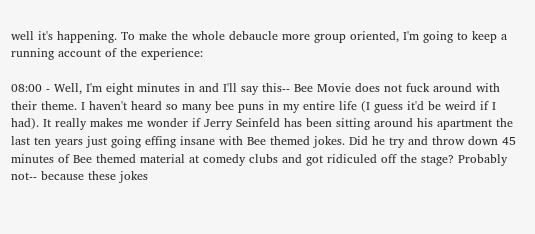well it's happening. To make the whole debaucle more group oriented, I'm going to keep a running account of the experience:

08:00 - Well, I'm eight minutes in and I'll say this-- Bee Movie does not fuck around with their theme. I haven't heard so many bee puns in my entire life (I guess it'd be weird if I had). It really makes me wonder if Jerry Seinfeld has been sitting around his apartment the last ten years just going effing insane with Bee themed jokes. Did he try and throw down 45 minutes of Bee themed material at comedy clubs and got ridiculed off the stage? Probably not-- because these jokes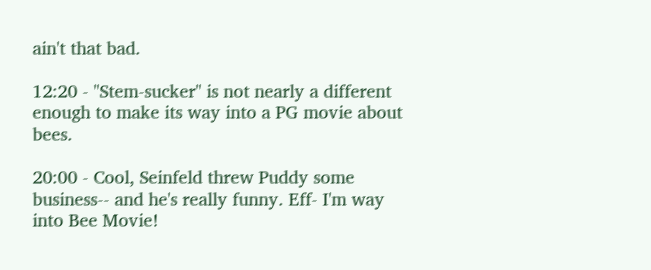ain't that bad.

12:20 - "Stem-sucker" is not nearly a different enough to make its way into a PG movie about bees.

20:00 - Cool, Seinfeld threw Puddy some business-- and he's really funny. Eff- I'm way into Bee Movie!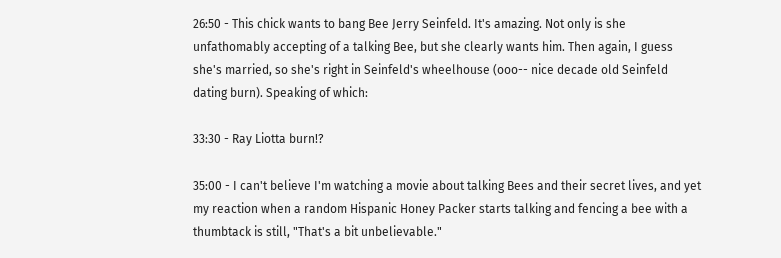26:50 - This chick wants to bang Bee Jerry Seinfeld. It's amazing. Not only is she unfathomably accepting of a talking Bee, but she clearly wants him. Then again, I guess she's married, so she's right in Seinfeld's wheelhouse (ooo-- nice decade old Seinfeld dating burn). Speaking of which:

33:30 - Ray Liotta burn!?

35:00 - I can't believe I'm watching a movie about talking Bees and their secret lives, and yet my reaction when a random Hispanic Honey Packer starts talking and fencing a bee with a thumbtack is still, "That's a bit unbelievable."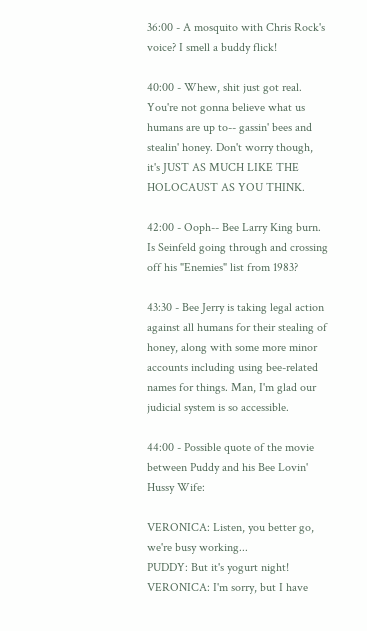36:00 - A mosquito with Chris Rock's voice? I smell a buddy flick!

40:00 - Whew, shit just got real. You're not gonna believe what us humans are up to-- gassin' bees and stealin' honey. Don't worry though, it's JUST AS MUCH LIKE THE HOLOCAUST AS YOU THINK.

42:00 - Ooph-- Bee Larry King burn. Is Seinfeld going through and crossing off his "Enemies" list from 1983?

43:30 - Bee Jerry is taking legal action against all humans for their stealing of honey, along with some more minor accounts including using bee-related names for things. Man, I'm glad our judicial system is so accessible.

44:00 - Possible quote of the movie between Puddy and his Bee Lovin' Hussy Wife:

VERONICA: Listen, you better go, we're busy working...
PUDDY: But it's yogurt night!
VERONICA: I'm sorry, but I have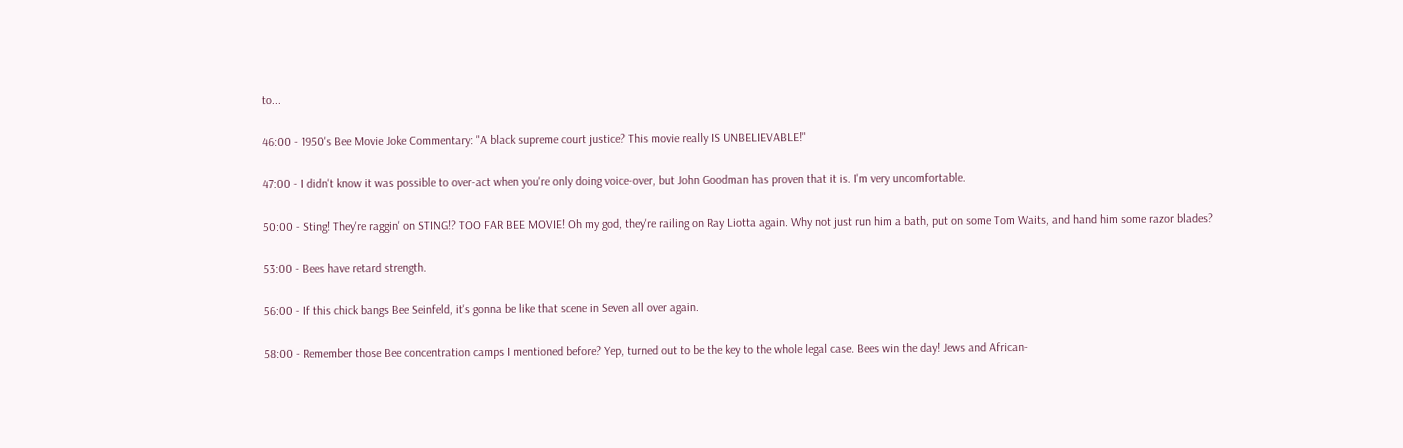to...

46:00 - 1950's Bee Movie Joke Commentary: "A black supreme court justice? This movie really IS UNBELIEVABLE!"

47:00 - I didn't know it was possible to over-act when you're only doing voice-over, but John Goodman has proven that it is. I'm very uncomfortable.

50:00 - Sting! They're raggin' on STING!? TOO FAR BEE MOVIE! Oh my god, they're railing on Ray Liotta again. Why not just run him a bath, put on some Tom Waits, and hand him some razor blades?

53:00 - Bees have retard strength.

56:00 - If this chick bangs Bee Seinfeld, it's gonna be like that scene in Seven all over again.

58:00 - Remember those Bee concentration camps I mentioned before? Yep, turned out to be the key to the whole legal case. Bees win the day! Jews and African-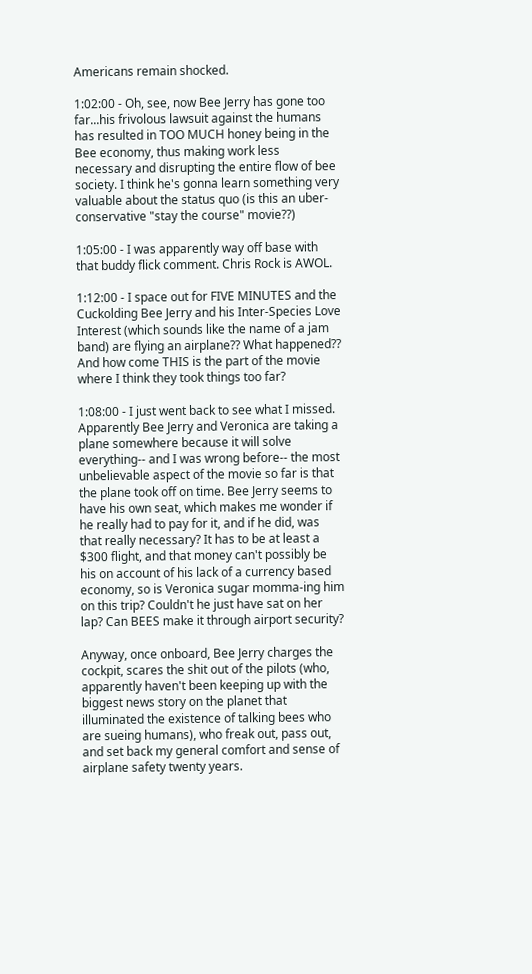Americans remain shocked.

1:02:00 - Oh, see, now Bee Jerry has gone too far...his frivolous lawsuit against the humans has resulted in TOO MUCH honey being in the Bee economy, thus making work less necessary and disrupting the entire flow of bee society. I think he's gonna learn something very valuable about the status quo (is this an uber-conservative "stay the course" movie??)

1:05:00 - I was apparently way off base with that buddy flick comment. Chris Rock is AWOL.

1:12:00 - I space out for FIVE MINUTES and the Cuckolding Bee Jerry and his Inter-Species Love Interest (which sounds like the name of a jam band) are flying an airplane?? What happened?? And how come THIS is the part of the movie where I think they took things too far?

1:08:00 - I just went back to see what I missed. Apparently Bee Jerry and Veronica are taking a plane somewhere because it will solve everything-- and I was wrong before-- the most unbelievable aspect of the movie so far is that the plane took off on time. Bee Jerry seems to have his own seat, which makes me wonder if he really had to pay for it, and if he did, was that really necessary? It has to be at least a $300 flight, and that money can't possibly be his on account of his lack of a currency based economy, so is Veronica sugar momma-ing him on this trip? Couldn't he just have sat on her lap? Can BEES make it through airport security?

Anyway, once onboard, Bee Jerry charges the cockpit, scares the shit out of the pilots (who, apparently haven't been keeping up with the biggest news story on the planet that illuminated the existence of talking bees who are sueing humans), who freak out, pass out, and set back my general comfort and sense of airplane safety twenty years.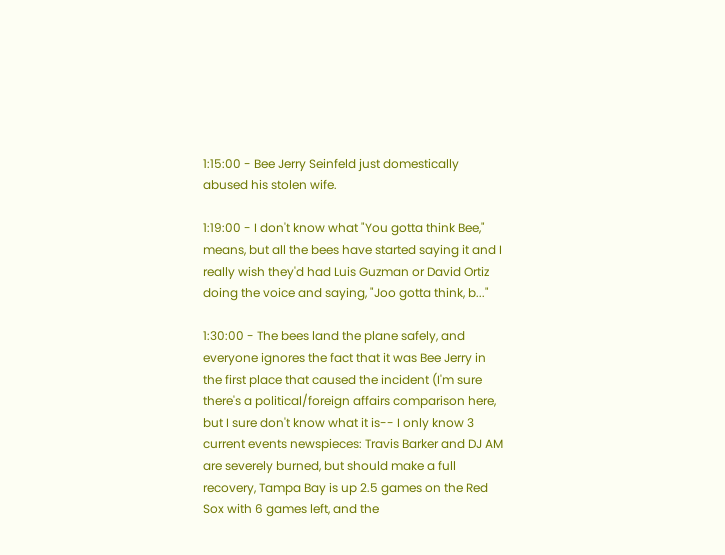1:15:00 - Bee Jerry Seinfeld just domestically abused his stolen wife.

1:19:00 - I don't know what "You gotta think Bee," means, but all the bees have started saying it and I really wish they'd had Luis Guzman or David Ortiz doing the voice and saying, "Joo gotta think, b..."

1:30:00 - The bees land the plane safely, and everyone ignores the fact that it was Bee Jerry in the first place that caused the incident (I'm sure there's a political/foreign affairs comparison here, but I sure don't know what it is-- I only know 3 current events newspieces: Travis Barker and DJ AM are severely burned, but should make a full recovery, Tampa Bay is up 2.5 games on the Red Sox with 6 games left, and the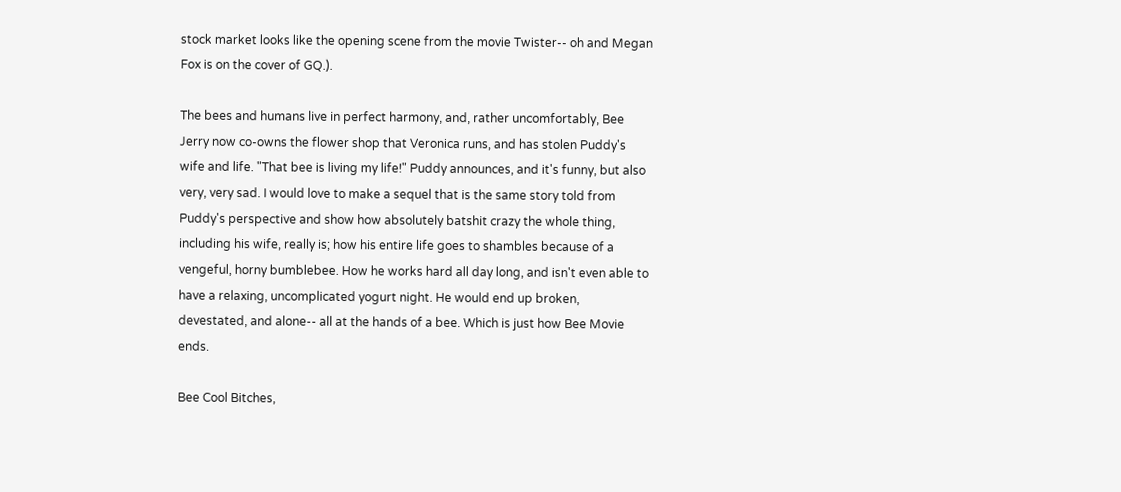stock market looks like the opening scene from the movie Twister-- oh and Megan Fox is on the cover of GQ.).

The bees and humans live in perfect harmony, and, rather uncomfortably, Bee Jerry now co-owns the flower shop that Veronica runs, and has stolen Puddy's wife and life. "That bee is living my life!" Puddy announces, and it's funny, but also very, very sad. I would love to make a sequel that is the same story told from Puddy's perspective and show how absolutely batshit crazy the whole thing, including his wife, really is; how his entire life goes to shambles because of a vengeful, horny bumblebee. How he works hard all day long, and isn't even able to have a relaxing, uncomplicated yogurt night. He would end up broken, devestated, and alone-- all at the hands of a bee. Which is just how Bee Movie ends.

Bee Cool Bitches,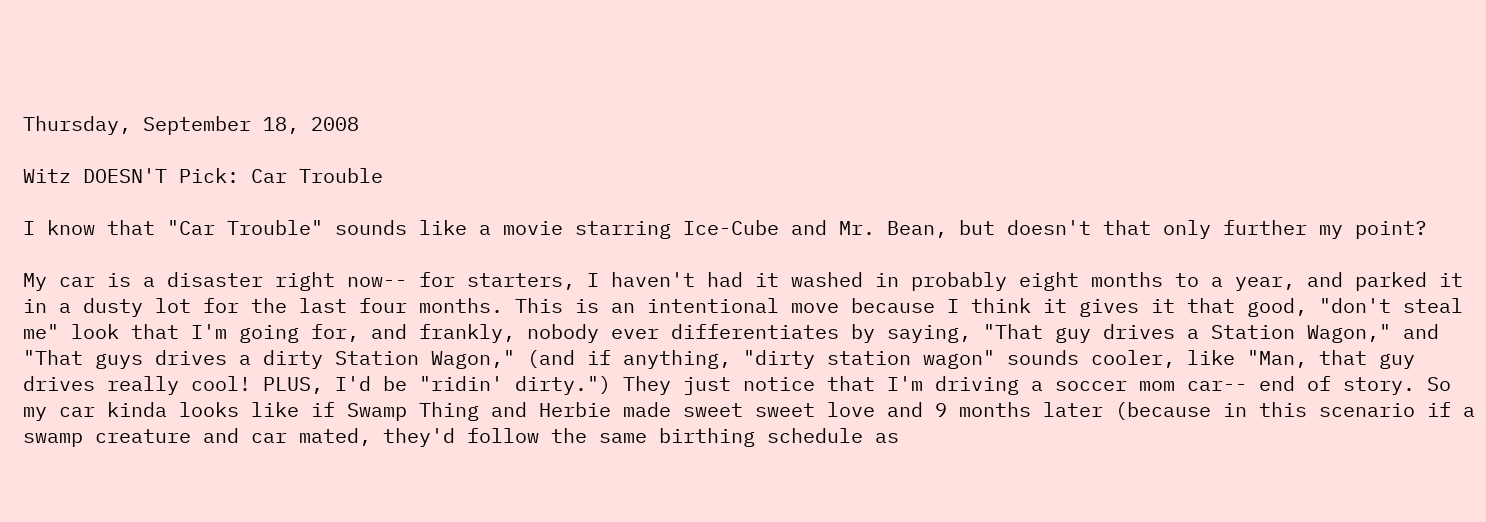Thursday, September 18, 2008

Witz DOESN'T Pick: Car Trouble

I know that "Car Trouble" sounds like a movie starring Ice-Cube and Mr. Bean, but doesn't that only further my point?

My car is a disaster right now-- for starters, I haven't had it washed in probably eight months to a year, and parked it in a dusty lot for the last four months. This is an intentional move because I think it gives it that good, "don't steal me" look that I'm going for, and frankly, nobody ever differentiates by saying, "That guy drives a Station Wagon," and "That guys drives a dirty Station Wagon," (and if anything, "dirty station wagon" sounds cooler, like "Man, that guy drives really cool! PLUS, I'd be "ridin' dirty.") They just notice that I'm driving a soccer mom car-- end of story. So my car kinda looks like if Swamp Thing and Herbie made sweet sweet love and 9 months later (because in this scenario if a swamp creature and car mated, they'd follow the same birthing schedule as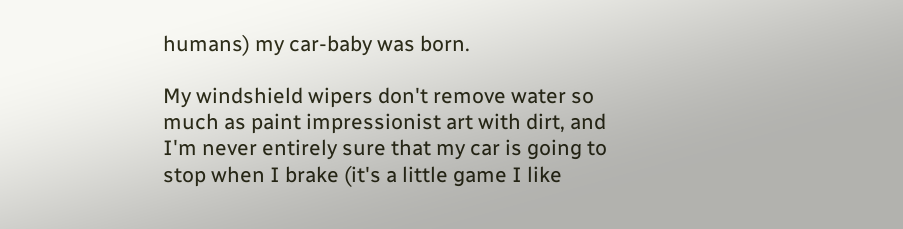humans) my car-baby was born.

My windshield wipers don't remove water so much as paint impressionist art with dirt, and I'm never entirely sure that my car is going to stop when I brake (it's a little game I like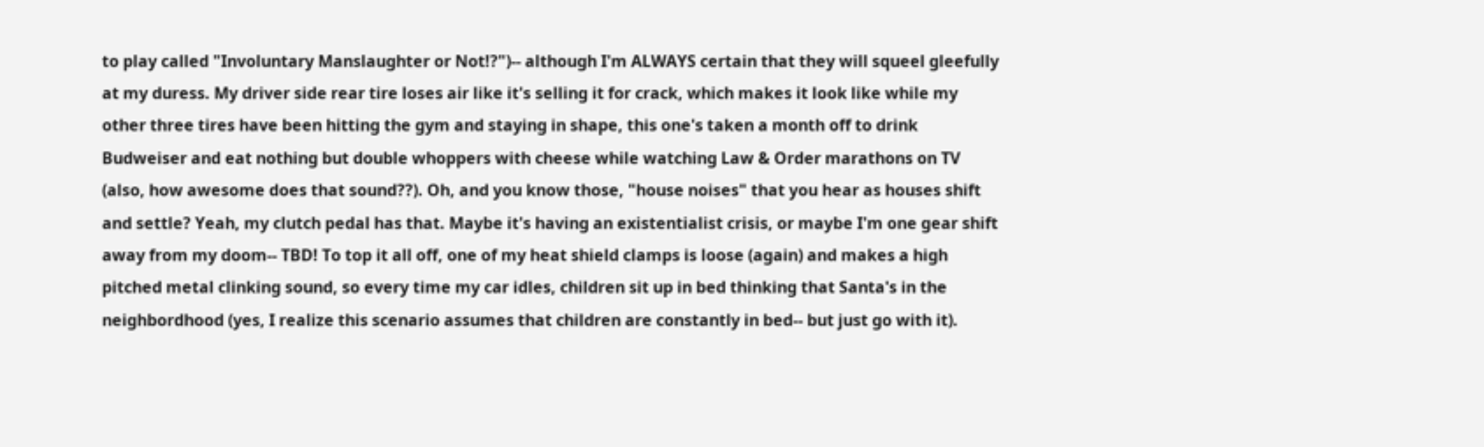to play called "Involuntary Manslaughter or Not!?")-- although I'm ALWAYS certain that they will squeel gleefully at my duress. My driver side rear tire loses air like it's selling it for crack, which makes it look like while my other three tires have been hitting the gym and staying in shape, this one's taken a month off to drink Budweiser and eat nothing but double whoppers with cheese while watching Law & Order marathons on TV (also, how awesome does that sound??). Oh, and you know those, "house noises" that you hear as houses shift and settle? Yeah, my clutch pedal has that. Maybe it's having an existentialist crisis, or maybe I'm one gear shift away from my doom-- TBD! To top it all off, one of my heat shield clamps is loose (again) and makes a high pitched metal clinking sound, so every time my car idles, children sit up in bed thinking that Santa's in the neighbordhood (yes, I realize this scenario assumes that children are constantly in bed-- but just go with it).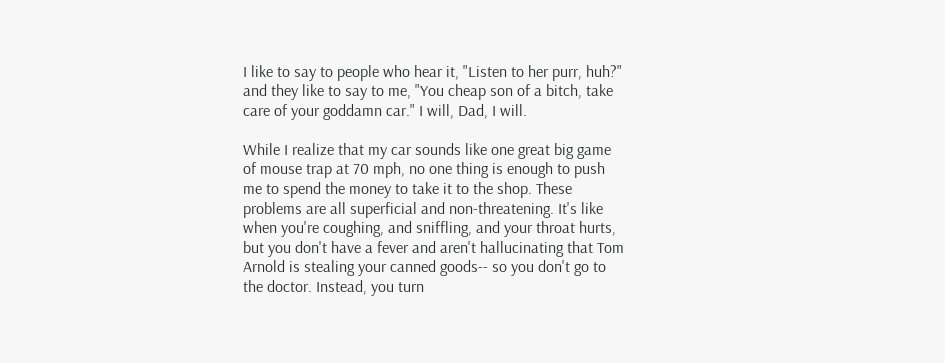I like to say to people who hear it, "Listen to her purr, huh?" and they like to say to me, "You cheap son of a bitch, take care of your goddamn car." I will, Dad, I will.

While I realize that my car sounds like one great big game of mouse trap at 70 mph, no one thing is enough to push me to spend the money to take it to the shop. These problems are all superficial and non-threatening. It's like when you're coughing, and sniffling, and your throat hurts, but you don't have a fever and aren't hallucinating that Tom Arnold is stealing your canned goods-- so you don't go to the doctor. Instead, you turn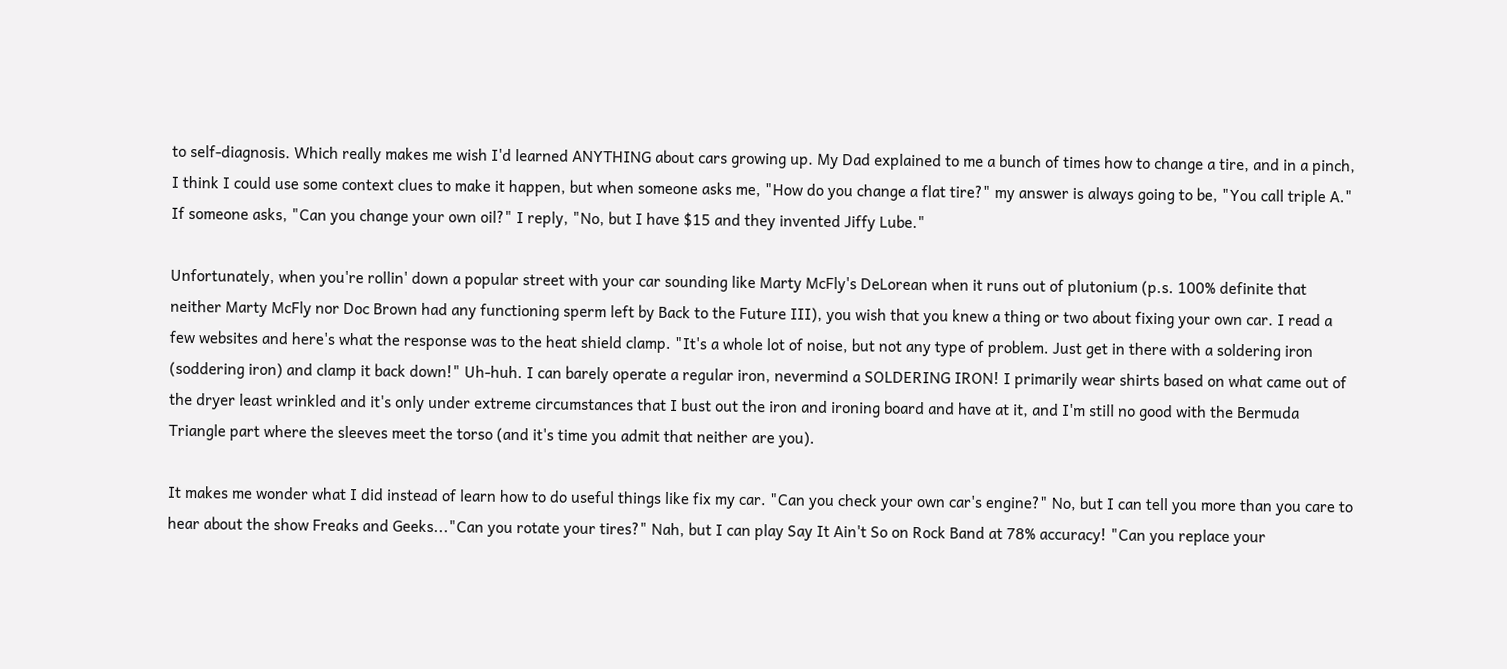to self-diagnosis. Which really makes me wish I'd learned ANYTHING about cars growing up. My Dad explained to me a bunch of times how to change a tire, and in a pinch, I think I could use some context clues to make it happen, but when someone asks me, "How do you change a flat tire?" my answer is always going to be, "You call triple A." If someone asks, "Can you change your own oil?" I reply, "No, but I have $15 and they invented Jiffy Lube."

Unfortunately, when you're rollin' down a popular street with your car sounding like Marty McFly's DeLorean when it runs out of plutonium (p.s. 100% definite that neither Marty McFly nor Doc Brown had any functioning sperm left by Back to the Future III), you wish that you knew a thing or two about fixing your own car. I read a few websites and here's what the response was to the heat shield clamp. "It's a whole lot of noise, but not any type of problem. Just get in there with a soldering iron (soddering iron) and clamp it back down!" Uh-huh. I can barely operate a regular iron, nevermind a SOLDERING IRON! I primarily wear shirts based on what came out of the dryer least wrinkled and it's only under extreme circumstances that I bust out the iron and ironing board and have at it, and I'm still no good with the Bermuda Triangle part where the sleeves meet the torso (and it's time you admit that neither are you).

It makes me wonder what I did instead of learn how to do useful things like fix my car. "Can you check your own car's engine?" No, but I can tell you more than you care to hear about the show Freaks and Geeks..."Can you rotate your tires?" Nah, but I can play Say It Ain't So on Rock Band at 78% accuracy! "Can you replace your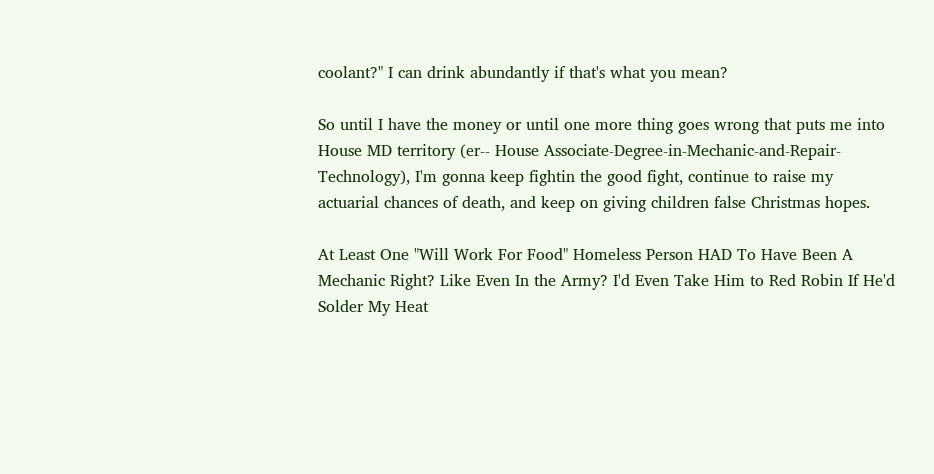coolant?" I can drink abundantly if that's what you mean?

So until I have the money or until one more thing goes wrong that puts me into House MD territory (er-- House Associate-Degree-in-Mechanic-and-Repair-Technology), I'm gonna keep fightin the good fight, continue to raise my actuarial chances of death, and keep on giving children false Christmas hopes.

At Least One "Will Work For Food" Homeless Person HAD To Have Been A Mechanic Right? Like Even In the Army? I'd Even Take Him to Red Robin If He'd Solder My Heat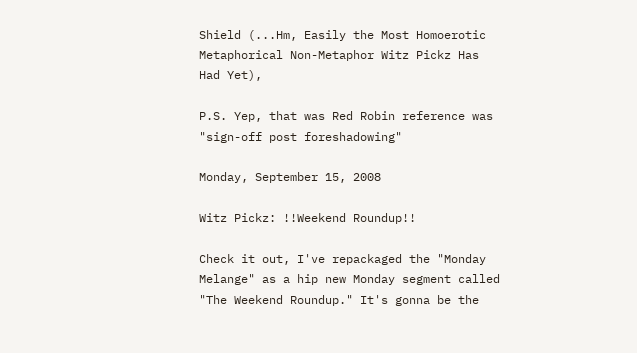Shield (...Hm, Easily the Most Homoerotic Metaphorical Non-Metaphor Witz Pickz Has Had Yet),

P.S. Yep, that was Red Robin reference was "sign-off post foreshadowing"

Monday, September 15, 2008

Witz Pickz: !!Weekend Roundup!!

Check it out, I've repackaged the "Monday Melange" as a hip new Monday segment called "The Weekend Roundup." It's gonna be the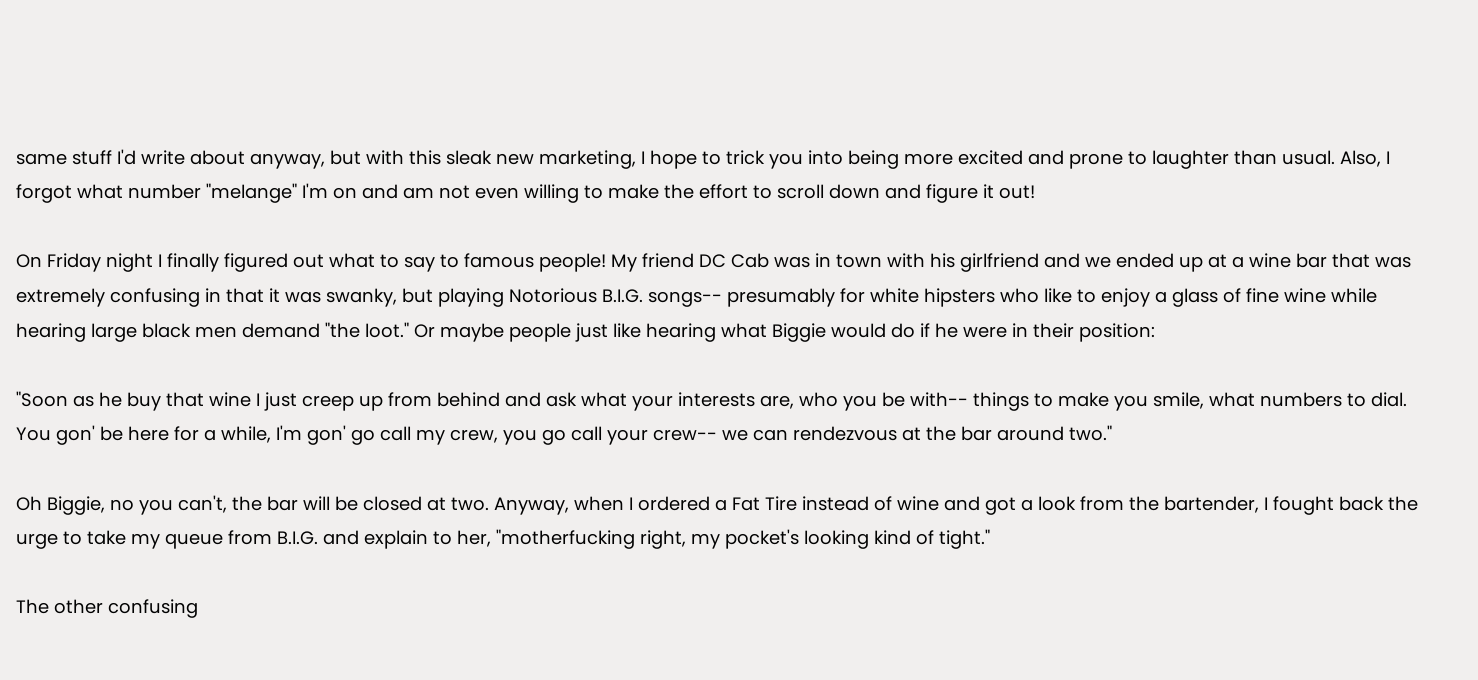same stuff I'd write about anyway, but with this sleak new marketing, I hope to trick you into being more excited and prone to laughter than usual. Also, I forgot what number "melange" I'm on and am not even willing to make the effort to scroll down and figure it out!

On Friday night I finally figured out what to say to famous people! My friend DC Cab was in town with his girlfriend and we ended up at a wine bar that was extremely confusing in that it was swanky, but playing Notorious B.I.G. songs-- presumably for white hipsters who like to enjoy a glass of fine wine while hearing large black men demand "the loot." Or maybe people just like hearing what Biggie would do if he were in their position:

"Soon as he buy that wine I just creep up from behind and ask what your interests are, who you be with-- things to make you smile, what numbers to dial. You gon' be here for a while, I'm gon' go call my crew, you go call your crew-- we can rendezvous at the bar around two."

Oh Biggie, no you can't, the bar will be closed at two. Anyway, when I ordered a Fat Tire instead of wine and got a look from the bartender, I fought back the urge to take my queue from B.I.G. and explain to her, "motherfucking right, my pocket's looking kind of tight."

The other confusing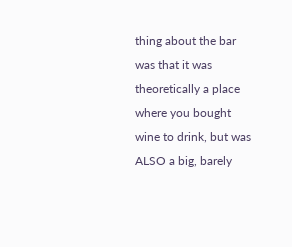thing about the bar was that it was theoretically a place where you bought wine to drink, but was ALSO a big, barely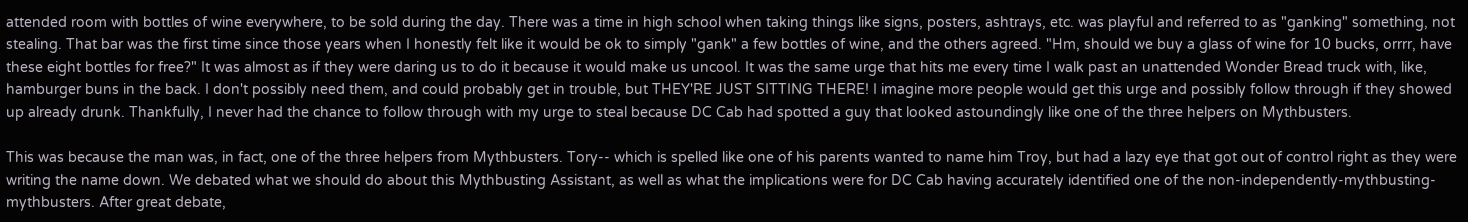attended room with bottles of wine everywhere, to be sold during the day. There was a time in high school when taking things like signs, posters, ashtrays, etc. was playful and referred to as "ganking" something, not stealing. That bar was the first time since those years when I honestly felt like it would be ok to simply "gank" a few bottles of wine, and the others agreed. "Hm, should we buy a glass of wine for 10 bucks, orrrr, have these eight bottles for free?" It was almost as if they were daring us to do it because it would make us uncool. It was the same urge that hits me every time I walk past an unattended Wonder Bread truck with, like, hamburger buns in the back. I don't possibly need them, and could probably get in trouble, but THEY'RE JUST SITTING THERE! I imagine more people would get this urge and possibly follow through if they showed up already drunk. Thankfully, I never had the chance to follow through with my urge to steal because DC Cab had spotted a guy that looked astoundingly like one of the three helpers on Mythbusters.

This was because the man was, in fact, one of the three helpers from Mythbusters. Tory-- which is spelled like one of his parents wanted to name him Troy, but had a lazy eye that got out of control right as they were writing the name down. We debated what we should do about this Mythbusting Assistant, as well as what the implications were for DC Cab having accurately identified one of the non-independently-mythbusting-mythbusters. After great debate,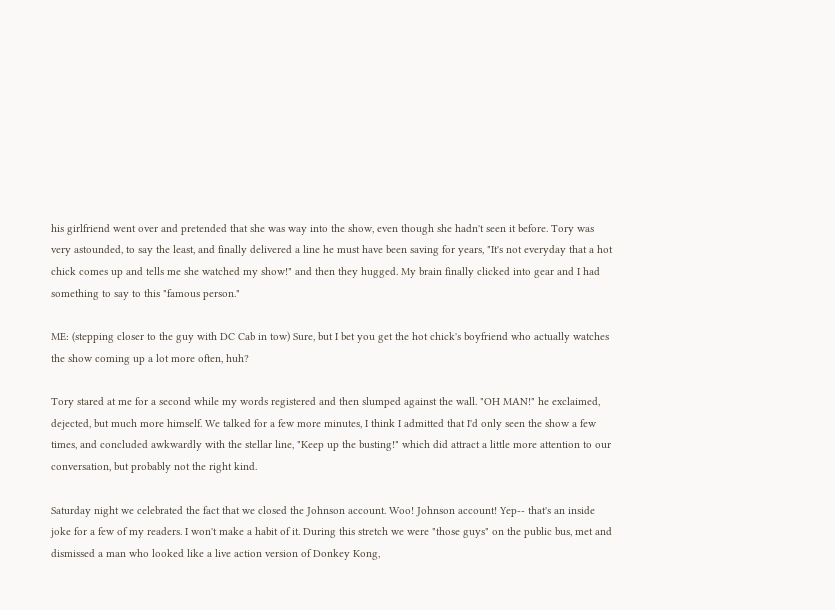his girlfriend went over and pretended that she was way into the show, even though she hadn't seen it before. Tory was very astounded, to say the least, and finally delivered a line he must have been saving for years, "It's not everyday that a hot chick comes up and tells me she watched my show!" and then they hugged. My brain finally clicked into gear and I had something to say to this "famous person."

ME: (stepping closer to the guy with DC Cab in tow) Sure, but I bet you get the hot chick's boyfriend who actually watches the show coming up a lot more often, huh?

Tory stared at me for a second while my words registered and then slumped against the wall. "OH MAN!" he exclaimed, dejected, but much more himself. We talked for a few more minutes, I think I admitted that I'd only seen the show a few times, and concluded awkwardly with the stellar line, "Keep up the busting!" which did attract a little more attention to our conversation, but probably not the right kind.

Saturday night we celebrated the fact that we closed the Johnson account. Woo! Johnson account! Yep-- that's an inside joke for a few of my readers. I won't make a habit of it. During this stretch we were "those guys" on the public bus, met and dismissed a man who looked like a live action version of Donkey Kong,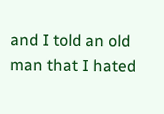and I told an old man that I hated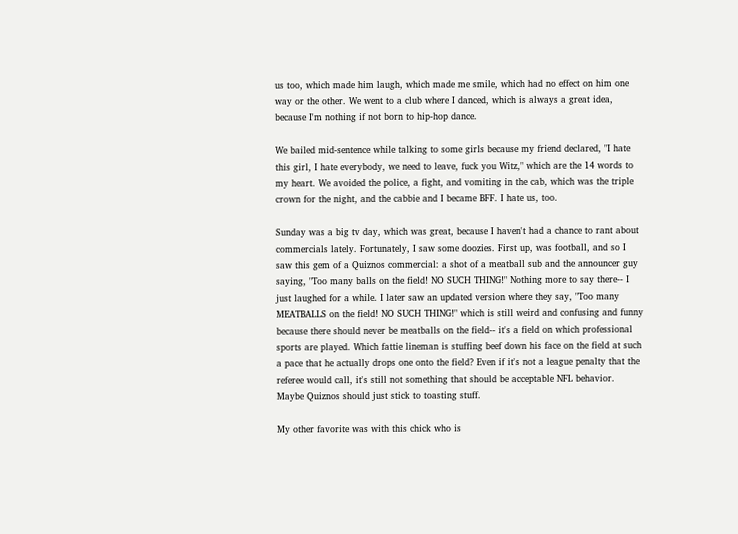us too, which made him laugh, which made me smile, which had no effect on him one way or the other. We went to a club where I danced, which is always a great idea, because I'm nothing if not born to hip-hop dance.

We bailed mid-sentence while talking to some girls because my friend declared, "I hate this girl, I hate everybody, we need to leave, fuck you Witz," which are the 14 words to my heart. We avoided the police, a fight, and vomiting in the cab, which was the triple crown for the night, and the cabbie and I became BFF. I hate us, too.

Sunday was a big tv day, which was great, because I haven't had a chance to rant about commercials lately. Fortunately, I saw some doozies. First up, was football, and so I saw this gem of a Quiznos commercial: a shot of a meatball sub and the announcer guy saying, "Too many balls on the field! NO SUCH THING!" Nothing more to say there-- I just laughed for a while. I later saw an updated version where they say, "Too many MEATBALLS on the field! NO SUCH THING!" which is still weird and confusing and funny because there should never be meatballs on the field-- it's a field on which professional sports are played. Which fattie lineman is stuffing beef down his face on the field at such a pace that he actually drops one onto the field? Even if it's not a league penalty that the referee would call, it's still not something that should be acceptable NFL behavior. Maybe Quiznos should just stick to toasting stuff.

My other favorite was with this chick who is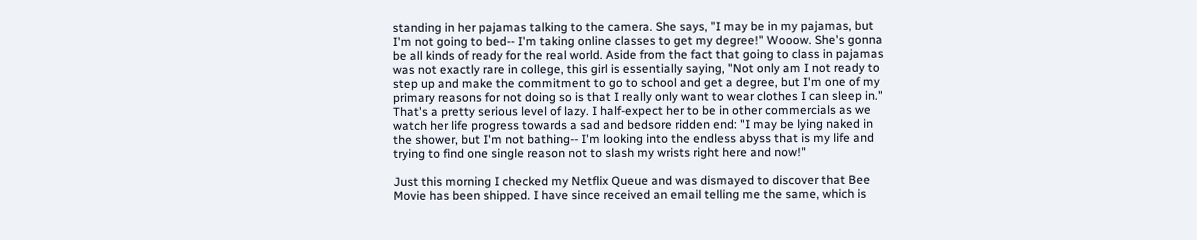standing in her pajamas talking to the camera. She says, "I may be in my pajamas, but I'm not going to bed-- I'm taking online classes to get my degree!" Wooow. She's gonna be all kinds of ready for the real world. Aside from the fact that going to class in pajamas was not exactly rare in college, this girl is essentially saying, "Not only am I not ready to step up and make the commitment to go to school and get a degree, but I'm one of my primary reasons for not doing so is that I really only want to wear clothes I can sleep in." That's a pretty serious level of lazy. I half-expect her to be in other commercials as we watch her life progress towards a sad and bedsore ridden end: "I may be lying naked in the shower, but I'm not bathing-- I'm looking into the endless abyss that is my life and trying to find one single reason not to slash my wrists right here and now!"

Just this morning I checked my Netflix Queue and was dismayed to discover that Bee Movie has been shipped. I have since received an email telling me the same, which is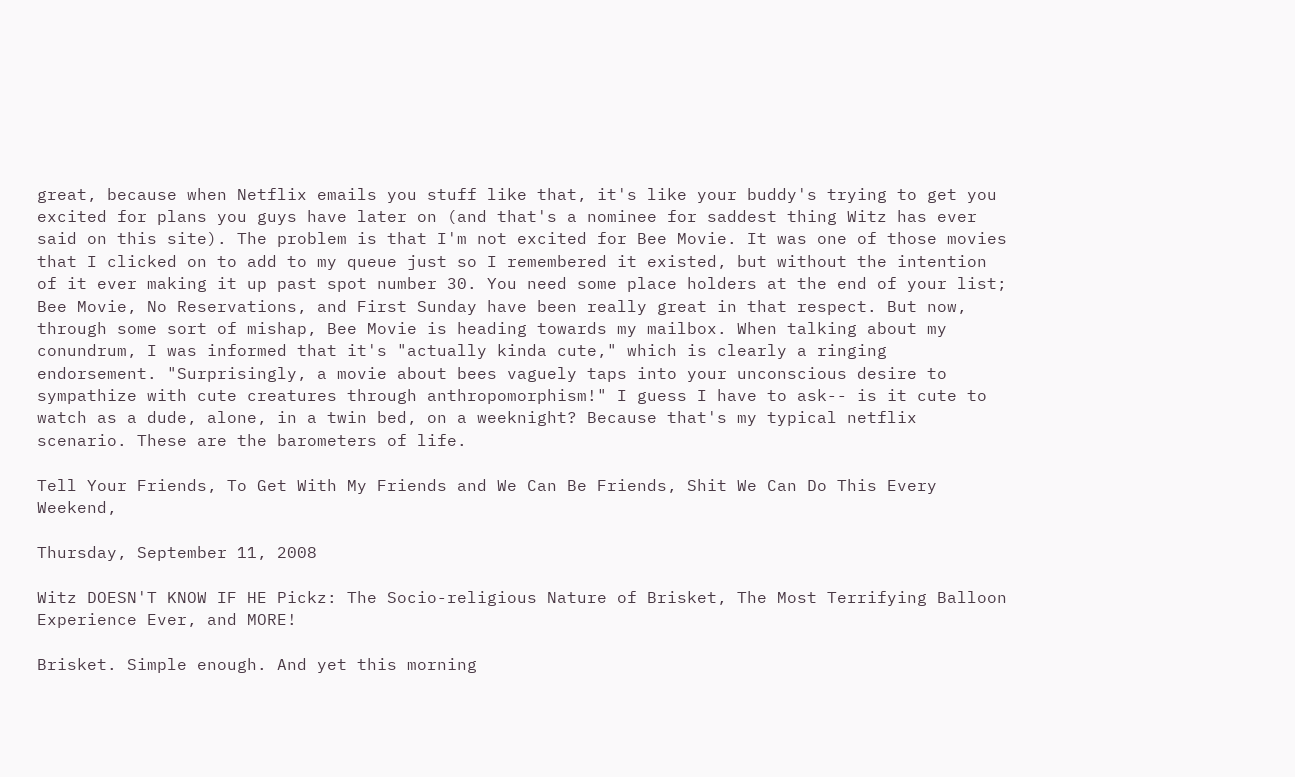great, because when Netflix emails you stuff like that, it's like your buddy's trying to get you excited for plans you guys have later on (and that's a nominee for saddest thing Witz has ever said on this site). The problem is that I'm not excited for Bee Movie. It was one of those movies that I clicked on to add to my queue just so I remembered it existed, but without the intention of it ever making it up past spot number 30. You need some place holders at the end of your list; Bee Movie, No Reservations, and First Sunday have been really great in that respect. But now, through some sort of mishap, Bee Movie is heading towards my mailbox. When talking about my conundrum, I was informed that it's "actually kinda cute," which is clearly a ringing endorsement. "Surprisingly, a movie about bees vaguely taps into your unconscious desire to sympathize with cute creatures through anthropomorphism!" I guess I have to ask-- is it cute to watch as a dude, alone, in a twin bed, on a weeknight? Because that's my typical netflix scenario. These are the barometers of life.

Tell Your Friends, To Get With My Friends and We Can Be Friends, Shit We Can Do This Every Weekend,

Thursday, September 11, 2008

Witz DOESN'T KNOW IF HE Pickz: The Socio-religious Nature of Brisket, The Most Terrifying Balloon Experience Ever, and MORE!

Brisket. Simple enough. And yet this morning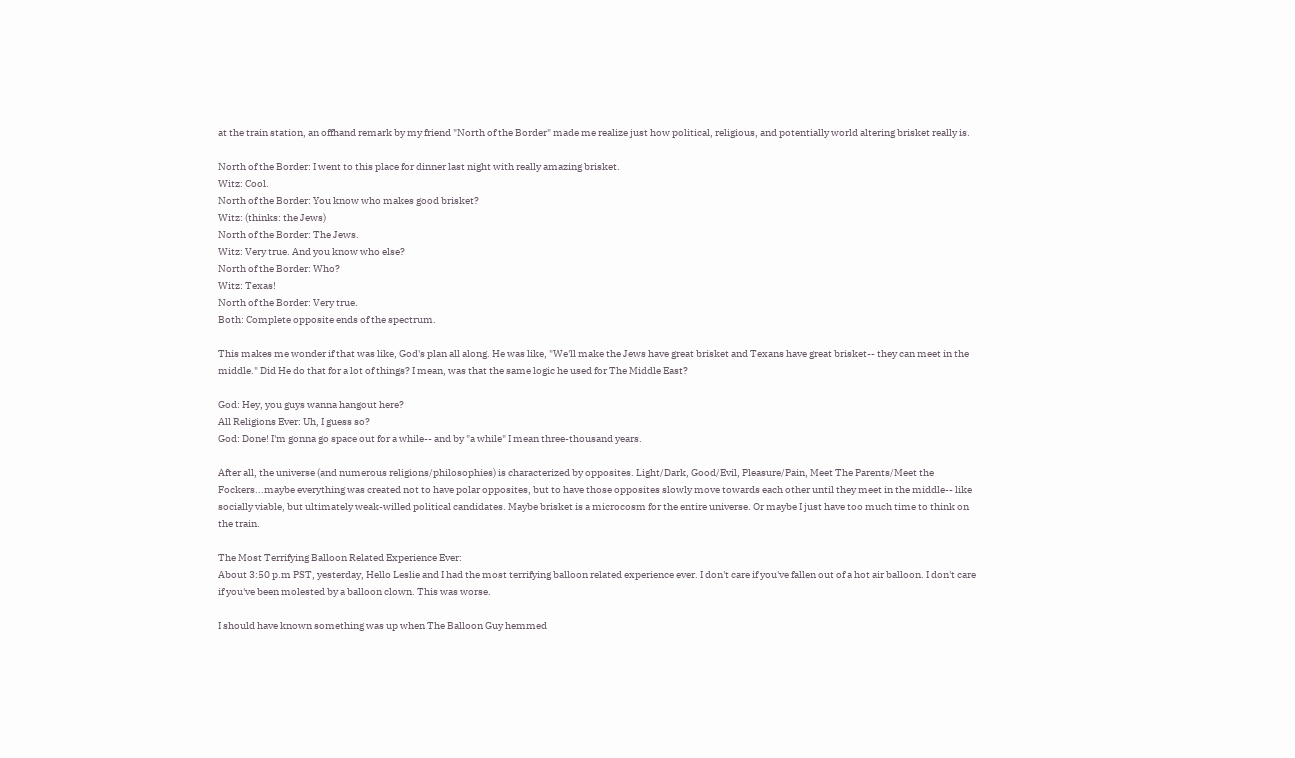at the train station, an offhand remark by my friend "North of the Border" made me realize just how political, religious, and potentially world altering brisket really is.

North of the Border: I went to this place for dinner last night with really amazing brisket.
Witz: Cool.
North of the Border: You know who makes good brisket?
Witz: (thinks: the Jews)
North of the Border: The Jews.
Witz: Very true. And you know who else?
North of the Border: Who?
Witz: Texas!
North of the Border: Very true.
Both: Complete opposite ends of the spectrum.

This makes me wonder if that was like, God's plan all along. He was like, "We'll make the Jews have great brisket and Texans have great brisket-- they can meet in the middle." Did He do that for a lot of things? I mean, was that the same logic he used for The Middle East?

God: Hey, you guys wanna hangout here?
All Religions Ever: Uh, I guess so?
God: Done! I'm gonna go space out for a while-- and by "a while" I mean three-thousand years.

After all, the universe (and numerous religions/philosophies) is characterized by opposites. Light/Dark, Good/Evil, Pleasure/Pain, Meet The Parents/Meet the Fockers...maybe everything was created not to have polar opposites, but to have those opposites slowly move towards each other until they meet in the middle-- like socially viable, but ultimately weak-willed political candidates. Maybe brisket is a microcosm for the entire universe. Or maybe I just have too much time to think on the train.

The Most Terrifying Balloon Related Experience Ever:
About 3:50 p.m PST, yesterday, Hello Leslie and I had the most terrifying balloon related experience ever. I don't care if you've fallen out of a hot air balloon. I don't care if you've been molested by a balloon clown. This was worse.

I should have known something was up when The Balloon Guy hemmed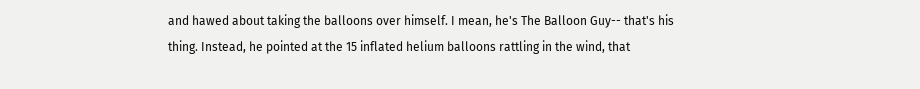and hawed about taking the balloons over himself. I mean, he's The Balloon Guy-- that's his thing. Instead, he pointed at the 15 inflated helium balloons rattling in the wind, that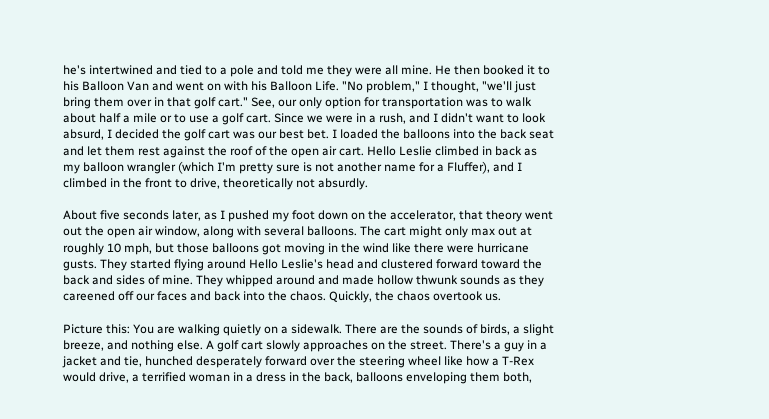he's intertwined and tied to a pole and told me they were all mine. He then booked it to his Balloon Van and went on with his Balloon Life. "No problem," I thought, "we'll just bring them over in that golf cart." See, our only option for transportation was to walk about half a mile or to use a golf cart. Since we were in a rush, and I didn't want to look absurd, I decided the golf cart was our best bet. I loaded the balloons into the back seat and let them rest against the roof of the open air cart. Hello Leslie climbed in back as my balloon wrangler (which I'm pretty sure is not another name for a Fluffer), and I climbed in the front to drive, theoretically not absurdly.

About five seconds later, as I pushed my foot down on the accelerator, that theory went out the open air window, along with several balloons. The cart might only max out at roughly 10 mph, but those balloons got moving in the wind like there were hurricane gusts. They started flying around Hello Leslie's head and clustered forward toward the back and sides of mine. They whipped around and made hollow thwunk sounds as they careened off our faces and back into the chaos. Quickly, the chaos overtook us.

Picture this: You are walking quietly on a sidewalk. There are the sounds of birds, a slight breeze, and nothing else. A golf cart slowly approaches on the street. There's a guy in a jacket and tie, hunched desperately forward over the steering wheel like how a T-Rex would drive, a terrified woman in a dress in the back, balloons enveloping them both,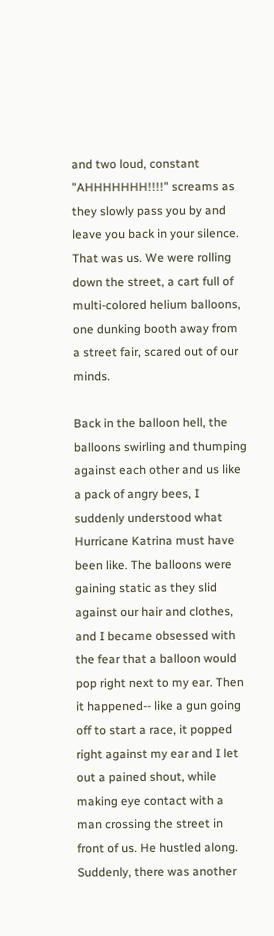and two loud, constant "AHHHHHHH!!!!" screams as they slowly pass you by and leave you back in your silence. That was us. We were rolling down the street, a cart full of multi-colored helium balloons, one dunking booth away from a street fair, scared out of our minds.

Back in the balloon hell, the balloons swirling and thumping against each other and us like a pack of angry bees, I suddenly understood what Hurricane Katrina must have been like. The balloons were gaining static as they slid against our hair and clothes, and I became obsessed with the fear that a balloon would pop right next to my ear. Then it happened-- like a gun going off to start a race, it popped right against my ear and I let out a pained shout, while making eye contact with a man crossing the street in front of us. He hustled along. Suddenly, there was another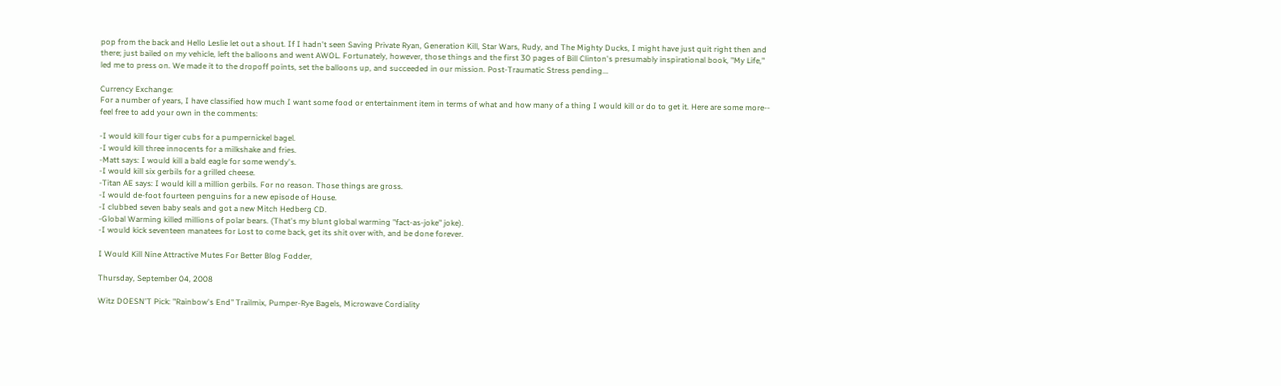pop from the back and Hello Leslie let out a shout. If I hadn't seen Saving Private Ryan, Generation Kill, Star Wars, Rudy, and The Mighty Ducks, I might have just quit right then and there; just bailed on my vehicle, left the balloons and went AWOL. Fortunately, however, those things and the first 30 pages of Bill Clinton's presumably inspirational book, "My Life," led me to press on. We made it to the dropoff points, set the balloons up, and succeeded in our mission. Post-Traumatic Stress pending...

Currency Exchange:
For a number of years, I have classified how much I want some food or entertainment item in terms of what and how many of a thing I would kill or do to get it. Here are some more-- feel free to add your own in the comments:

-I would kill four tiger cubs for a pumpernickel bagel.
-I would kill three innocents for a milkshake and fries.
-Matt says: I would kill a bald eagle for some wendy's.
-I would kill six gerbils for a grilled cheese.
-Titan AE says: I would kill a million gerbils. For no reason. Those things are gross.
-I would de-foot fourteen penguins for a new episode of House.
-I clubbed seven baby seals and got a new Mitch Hedberg CD.
-Global Warming killed millions of polar bears. (That's my blunt global warming "fact-as-joke" joke).
-I would kick seventeen manatees for Lost to come back, get its shit over with, and be done forever.

I Would Kill Nine Attractive Mutes For Better Blog Fodder,

Thursday, September 04, 2008

Witz DOESN'T Pick: "Rainbow's End" Trailmix, Pumper-Rye Bagels, Microwave Cordiality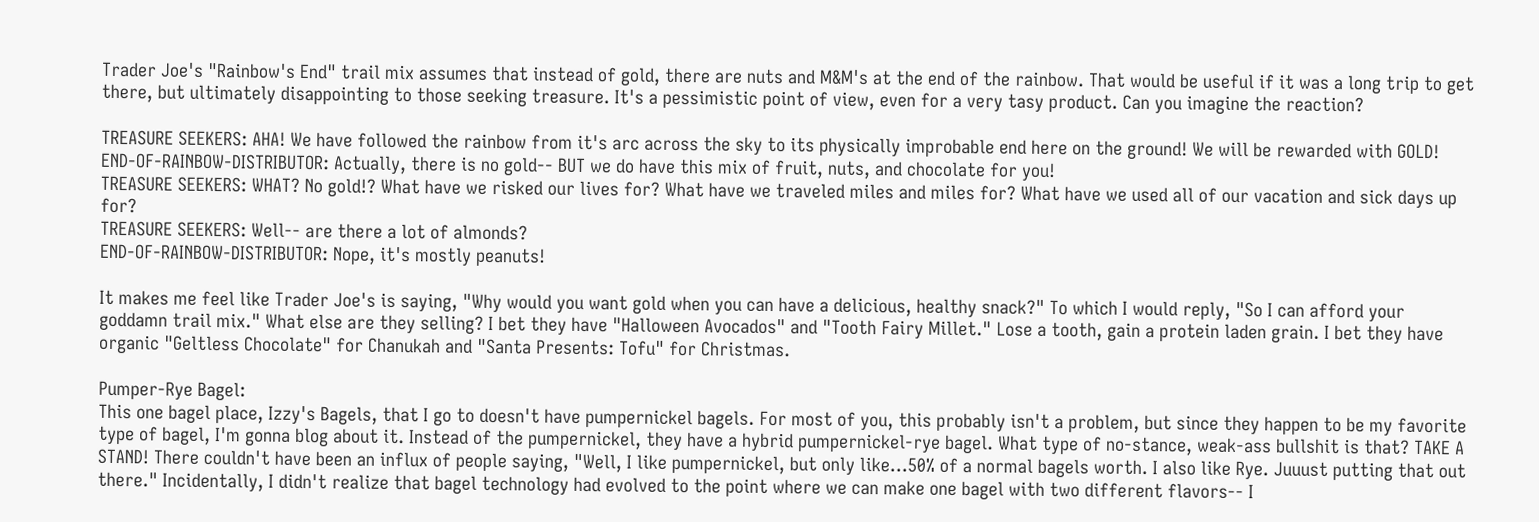Trader Joe's "Rainbow's End" trail mix assumes that instead of gold, there are nuts and M&M's at the end of the rainbow. That would be useful if it was a long trip to get there, but ultimately disappointing to those seeking treasure. It's a pessimistic point of view, even for a very tasy product. Can you imagine the reaction?

TREASURE SEEKERS: AHA! We have followed the rainbow from it's arc across the sky to its physically improbable end here on the ground! We will be rewarded with GOLD!
END-OF-RAINBOW-DISTRIBUTOR: Actually, there is no gold-- BUT we do have this mix of fruit, nuts, and chocolate for you!
TREASURE SEEKERS: WHAT? No gold!? What have we risked our lives for? What have we traveled miles and miles for? What have we used all of our vacation and sick days up for?
TREASURE SEEKERS: Well-- are there a lot of almonds?
END-OF-RAINBOW-DISTRIBUTOR: Nope, it's mostly peanuts!

It makes me feel like Trader Joe's is saying, "Why would you want gold when you can have a delicious, healthy snack?" To which I would reply, "So I can afford your goddamn trail mix." What else are they selling? I bet they have "Halloween Avocados" and "Tooth Fairy Millet." Lose a tooth, gain a protein laden grain. I bet they have organic "Geltless Chocolate" for Chanukah and "Santa Presents: Tofu" for Christmas.

Pumper-Rye Bagel:
This one bagel place, Izzy's Bagels, that I go to doesn't have pumpernickel bagels. For most of you, this probably isn't a problem, but since they happen to be my favorite type of bagel, I'm gonna blog about it. Instead of the pumpernickel, they have a hybrid pumpernickel-rye bagel. What type of no-stance, weak-ass bullshit is that? TAKE A STAND! There couldn't have been an influx of people saying, "Well, I like pumpernickel, but only like...50% of a normal bagels worth. I also like Rye. Juuust putting that out there." Incidentally, I didn't realize that bagel technology had evolved to the point where we can make one bagel with two different flavors-- I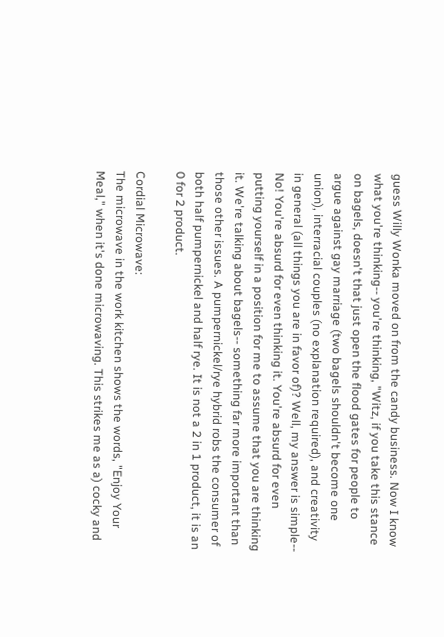guess Willy Wonka moved on from the candy business. Now I know what you're thinking-- you're thinking, "Witz, if you take this stance on bagels, doesn't that just open the flood gates for people to argue against gay marriage (two bagels shouldn't become one union), interracial couples (no explanation required), and creativity in general (all things you are in favor of)? Well, my answer is simple-- No! You're absurd for even thinking it. You're absurd for even putting yourself in a position for me to assume that you are thinking it. We're talking about bagels-- something far more important than those other issues. A pumpernickel/rye hybrid robs the consumer of both half pumpernickel and half rye. It is not a 2 in 1 product, it is an 0 for 2 product.

Cordial Microwave:
The microwave in the work kitchen shows the words, "Enjoy Your Meal," when it's done microwaving. This strikes me as a) cocky and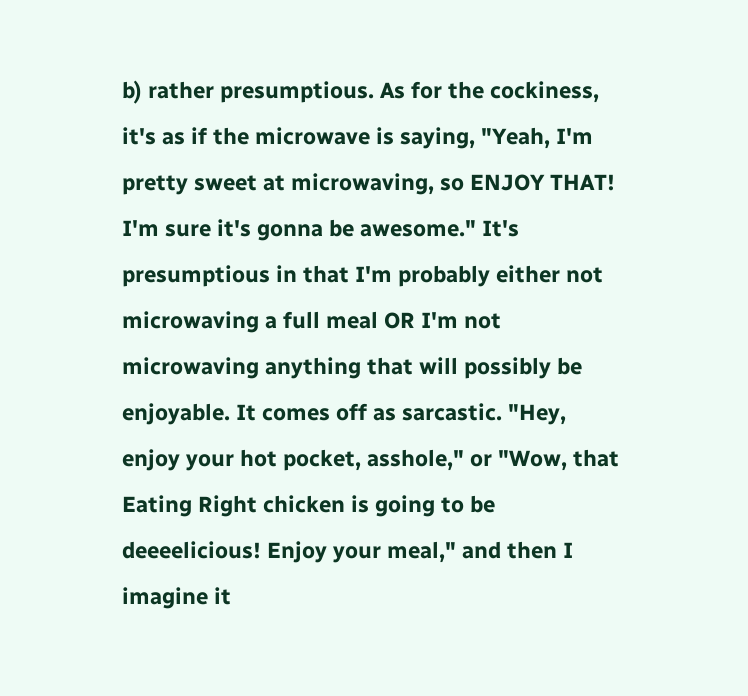b) rather presumptious. As for the cockiness, it's as if the microwave is saying, "Yeah, I'm pretty sweet at microwaving, so ENJOY THAT! I'm sure it's gonna be awesome." It's presumptious in that I'm probably either not microwaving a full meal OR I'm not microwaving anything that will possibly be enjoyable. It comes off as sarcastic. "Hey, enjoy your hot pocket, asshole," or "Wow, that Eating Right chicken is going to be deeeelicious! Enjoy your meal," and then I imagine it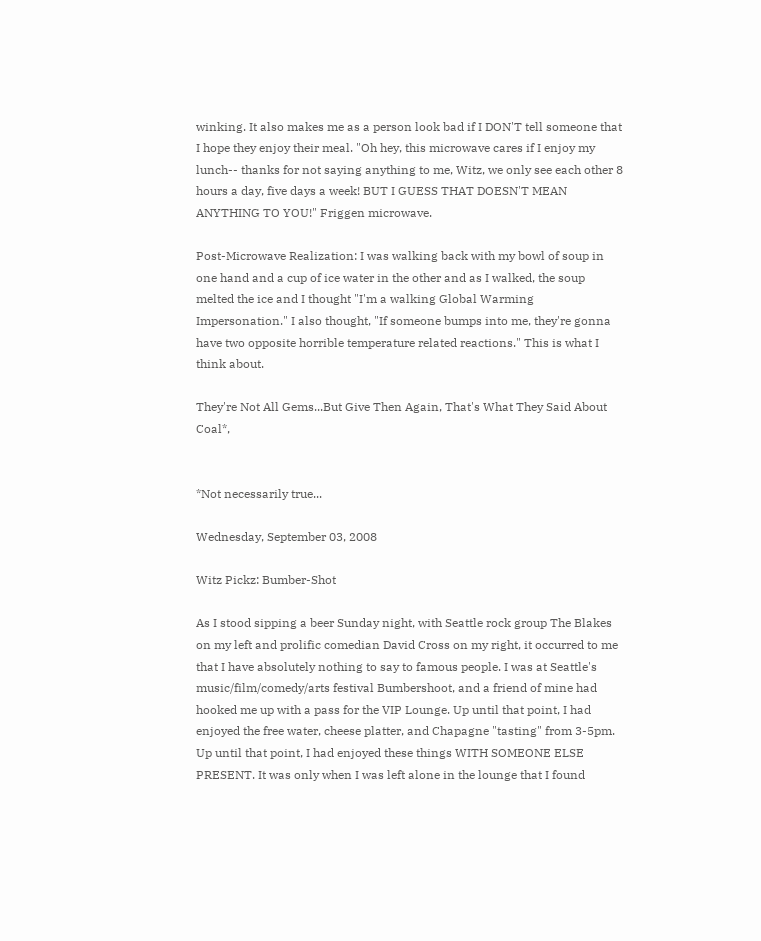winking. It also makes me as a person look bad if I DON'T tell someone that I hope they enjoy their meal. "Oh hey, this microwave cares if I enjoy my lunch-- thanks for not saying anything to me, Witz, we only see each other 8 hours a day, five days a week! BUT I GUESS THAT DOESN'T MEAN ANYTHING TO YOU!" Friggen microwave.

Post-Microwave Realization: I was walking back with my bowl of soup in one hand and a cup of ice water in the other and as I walked, the soup melted the ice and I thought "I'm a walking Global Warming Impersonation." I also thought, "If someone bumps into me, they're gonna have two opposite horrible temperature related reactions." This is what I think about.

They're Not All Gems...But Give Then Again, That's What They Said About Coal*,


*Not necessarily true...

Wednesday, September 03, 2008

Witz Pickz: Bumber-Shot

As I stood sipping a beer Sunday night, with Seattle rock group The Blakes on my left and prolific comedian David Cross on my right, it occurred to me that I have absolutely nothing to say to famous people. I was at Seattle's music/film/comedy/arts festival Bumbershoot, and a friend of mine had hooked me up with a pass for the VIP Lounge. Up until that point, I had enjoyed the free water, cheese platter, and Chapagne "tasting" from 3-5pm. Up until that point, I had enjoyed these things WITH SOMEONE ELSE PRESENT. It was only when I was left alone in the lounge that I found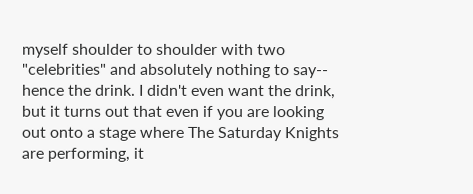myself shoulder to shoulder with two "celebrities" and absolutely nothing to say-- hence the drink. I didn't even want the drink, but it turns out that even if you are looking out onto a stage where The Saturday Knights are performing, it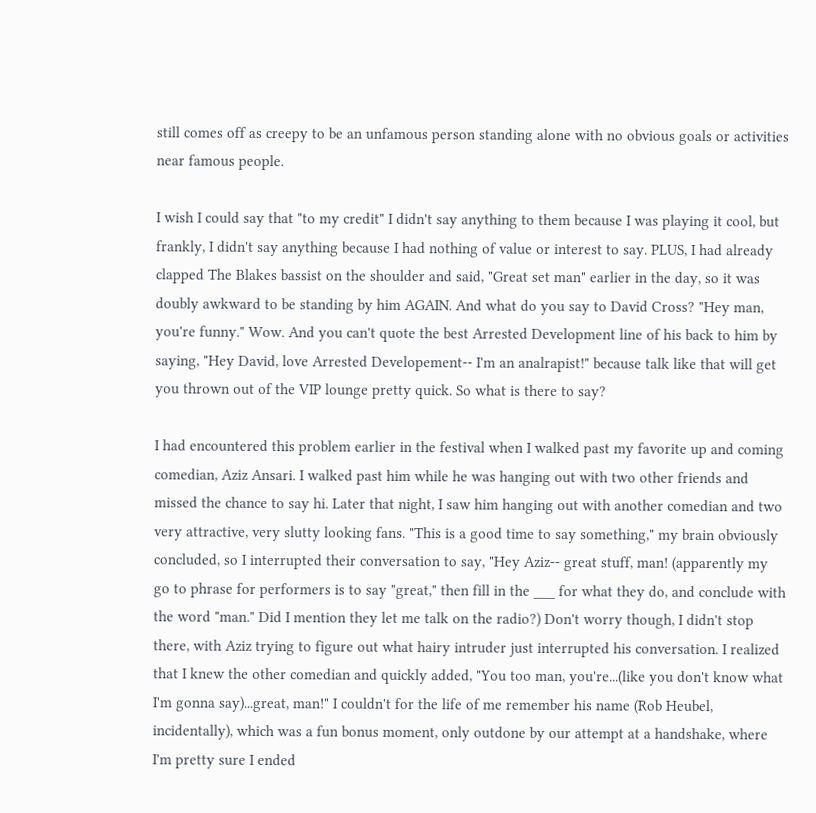still comes off as creepy to be an unfamous person standing alone with no obvious goals or activities near famous people.

I wish I could say that "to my credit" I didn't say anything to them because I was playing it cool, but frankly, I didn't say anything because I had nothing of value or interest to say. PLUS, I had already clapped The Blakes bassist on the shoulder and said, "Great set man" earlier in the day, so it was doubly awkward to be standing by him AGAIN. And what do you say to David Cross? "Hey man, you're funny." Wow. And you can't quote the best Arrested Development line of his back to him by saying, "Hey David, love Arrested Developement-- I'm an analrapist!" because talk like that will get you thrown out of the VIP lounge pretty quick. So what is there to say?

I had encountered this problem earlier in the festival when I walked past my favorite up and coming comedian, Aziz Ansari. I walked past him while he was hanging out with two other friends and missed the chance to say hi. Later that night, I saw him hanging out with another comedian and two very attractive, very slutty looking fans. "This is a good time to say something," my brain obviously concluded, so I interrupted their conversation to say, "Hey Aziz-- great stuff, man! (apparently my go to phrase for performers is to say "great," then fill in the ___ for what they do, and conclude with the word "man." Did I mention they let me talk on the radio?) Don't worry though, I didn't stop there, with Aziz trying to figure out what hairy intruder just interrupted his conversation. I realized that I knew the other comedian and quickly added, "You too man, you're...(like you don't know what I'm gonna say)...great, man!" I couldn't for the life of me remember his name (Rob Heubel, incidentally), which was a fun bonus moment, only outdone by our attempt at a handshake, where I'm pretty sure I ended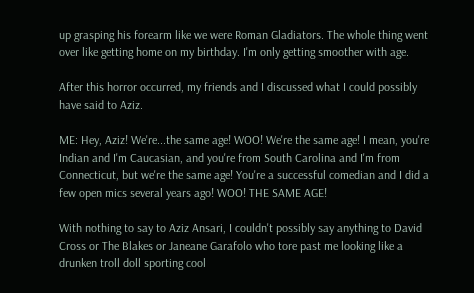up grasping his forearm like we were Roman Gladiators. The whole thing went over like getting home on my birthday. I'm only getting smoother with age.

After this horror occurred, my friends and I discussed what I could possibly have said to Aziz.

ME: Hey, Aziz! We're...the same age! WOO! We're the same age! I mean, you're Indian and I'm Caucasian, and you're from South Carolina and I'm from Connecticut, but we're the same age! You're a successful comedian and I did a few open mics several years ago! WOO! THE SAME AGE!

With nothing to say to Aziz Ansari, I couldn't possibly say anything to David Cross or The Blakes or Janeane Garafolo who tore past me looking like a drunken troll doll sporting cool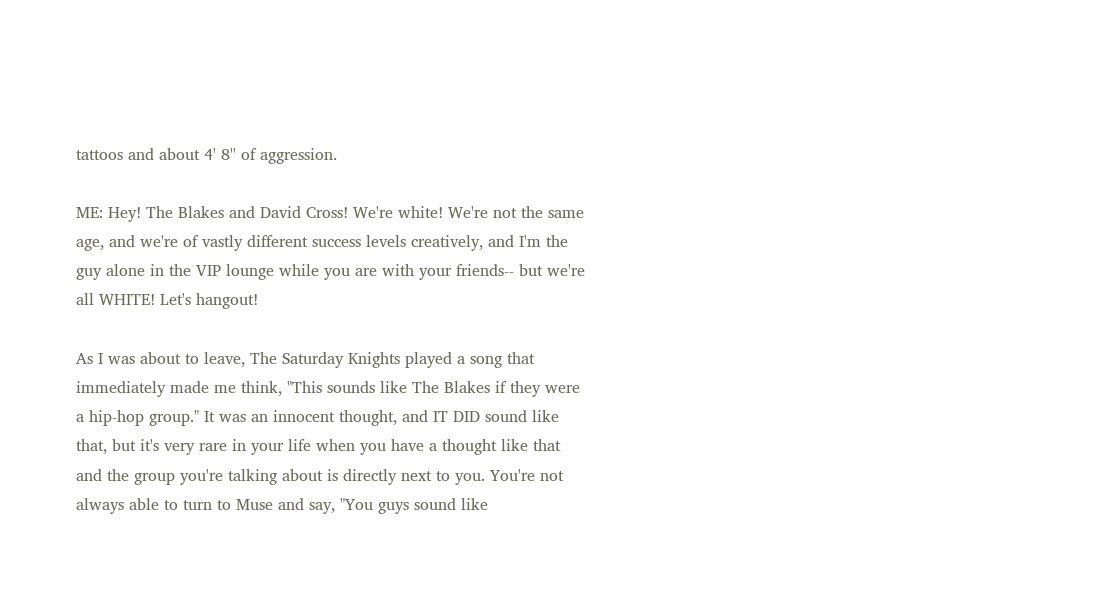tattoos and about 4' 8'' of aggression.

ME: Hey! The Blakes and David Cross! We're white! We're not the same age, and we're of vastly different success levels creatively, and I'm the guy alone in the VIP lounge while you are with your friends-- but we're all WHITE! Let's hangout!

As I was about to leave, The Saturday Knights played a song that immediately made me think, "This sounds like The Blakes if they were a hip-hop group." It was an innocent thought, and IT DID sound like that, but it's very rare in your life when you have a thought like that and the group you're talking about is directly next to you. You're not always able to turn to Muse and say, "You guys sound like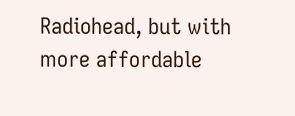Radiohead, but with more affordable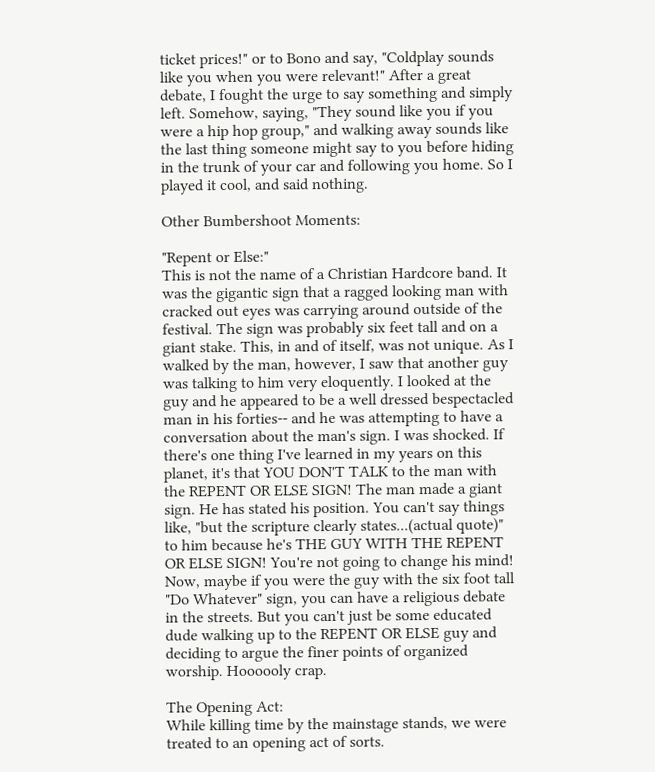ticket prices!" or to Bono and say, "Coldplay sounds like you when you were relevant!" After a great debate, I fought the urge to say something and simply left. Somehow, saying, "They sound like you if you were a hip hop group," and walking away sounds like the last thing someone might say to you before hiding in the trunk of your car and following you home. So I played it cool, and said nothing.

Other Bumbershoot Moments:

"Repent or Else:"
This is not the name of a Christian Hardcore band. It was the gigantic sign that a ragged looking man with cracked out eyes was carrying around outside of the festival. The sign was probably six feet tall and on a giant stake. This, in and of itself, was not unique. As I walked by the man, however, I saw that another guy was talking to him very eloquently. I looked at the guy and he appeared to be a well dressed bespectacled man in his forties-- and he was attempting to have a conversation about the man's sign. I was shocked. If there's one thing I've learned in my years on this planet, it's that YOU DON'T TALK to the man with the REPENT OR ELSE SIGN! The man made a giant sign. He has stated his position. You can't say things like, "but the scripture clearly states...(actual quote)" to him because he's THE GUY WITH THE REPENT OR ELSE SIGN! You're not going to change his mind! Now, maybe if you were the guy with the six foot tall "Do Whatever" sign, you can have a religious debate in the streets. But you can't just be some educated dude walking up to the REPENT OR ELSE guy and deciding to argue the finer points of organized worship. Hoooooly crap.

The Opening Act:
While killing time by the mainstage stands, we were treated to an opening act of sorts.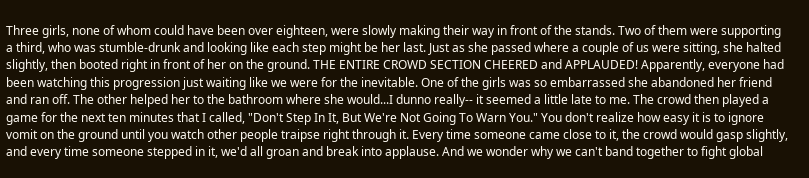Three girls, none of whom could have been over eighteen, were slowly making their way in front of the stands. Two of them were supporting a third, who was stumble-drunk and looking like each step might be her last. Just as she passed where a couple of us were sitting, she halted slightly, then booted right in front of her on the ground. THE ENTIRE CROWD SECTION CHEERED and APPLAUDED! Apparently, everyone had been watching this progression just waiting like we were for the inevitable. One of the girls was so embarrassed she abandoned her friend and ran off. The other helped her to the bathroom where she would...I dunno really-- it seemed a little late to me. The crowd then played a game for the next ten minutes that I called, "Don't Step In It, But We're Not Going To Warn You." You don't realize how easy it is to ignore vomit on the ground until you watch other people traipse right through it. Every time someone came close to it, the crowd would gasp slightly, and every time someone stepped in it, we'd all groan and break into applause. And we wonder why we can't band together to fight global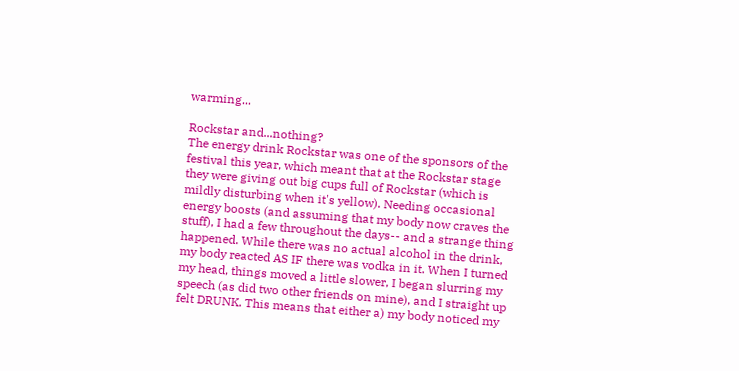warming...

Rockstar and...nothing?
The energy drink Rockstar was one of the sponsors of the festival this year, which meant that at the Rockstar stage they were giving out big cups full of Rockstar (which is mildly disturbing when it's yellow). Needing occasional energy boosts (and assuming that my body now craves the stuff), I had a few throughout the days-- and a strange thing happened. While there was no actual alcohol in the drink, my body reacted AS IF there was vodka in it. When I turned my head, things moved a little slower, I began slurring my speech (as did two other friends on mine), and I straight up felt DRUNK. This means that either a) my body noticed my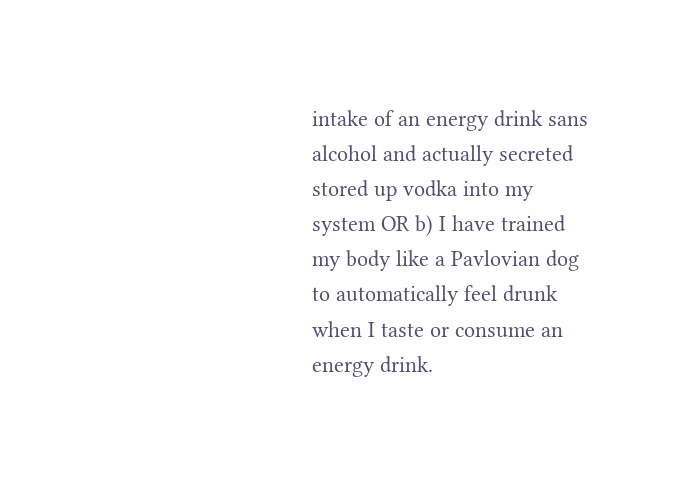intake of an energy drink sans alcohol and actually secreted stored up vodka into my system OR b) I have trained my body like a Pavlovian dog to automatically feel drunk when I taste or consume an energy drink.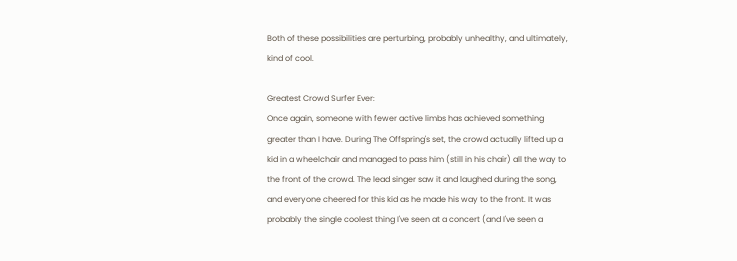Both of these possibilities are perturbing, probably unhealthy, and ultimately, kind of cool.

Greatest Crowd Surfer Ever:
Once again, someone with fewer active limbs has achieved something greater than I have. During The Offspring's set, the crowd actually lifted up a kid in a wheelchair and managed to pass him (still in his chair) all the way to the front of the crowd. The lead singer saw it and laughed during the song, and everyone cheered for this kid as he made his way to the front. It was probably the single coolest thing I've seen at a concert (and I've seen a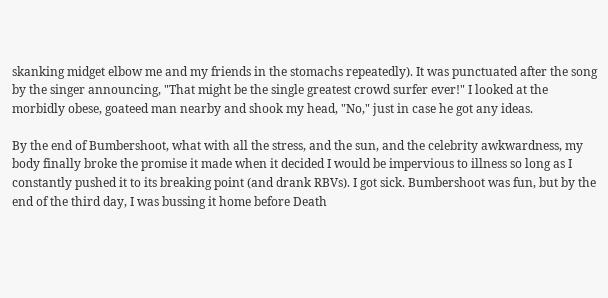skanking midget elbow me and my friends in the stomachs repeatedly). It was punctuated after the song by the singer announcing, "That might be the single greatest crowd surfer ever!" I looked at the morbidly obese, goateed man nearby and shook my head, "No," just in case he got any ideas.

By the end of Bumbershoot, what with all the stress, and the sun, and the celebrity awkwardness, my body finally broke the promise it made when it decided I would be impervious to illness so long as I constantly pushed it to its breaking point (and drank RBVs). I got sick. Bumbershoot was fun, but by the end of the third day, I was bussing it home before Death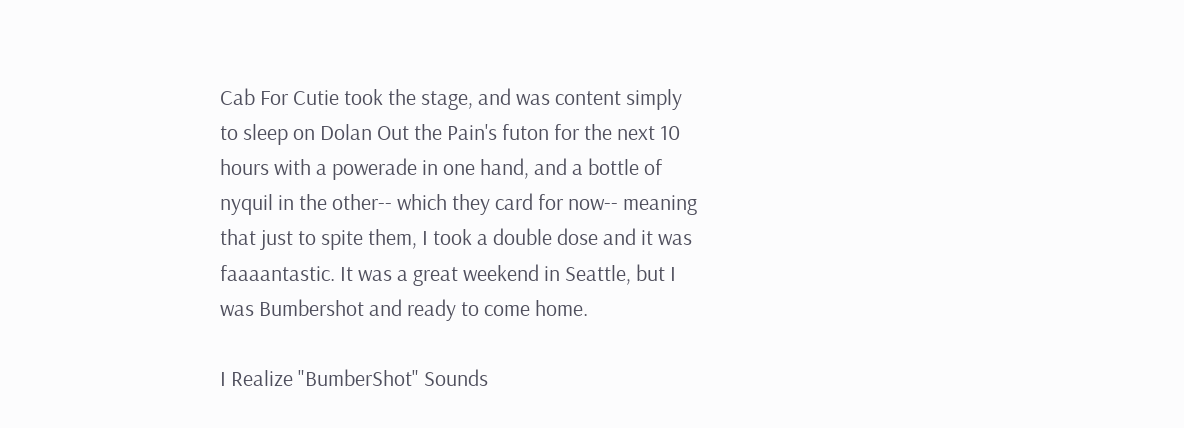Cab For Cutie took the stage, and was content simply to sleep on Dolan Out the Pain's futon for the next 10 hours with a powerade in one hand, and a bottle of nyquil in the other-- which they card for now-- meaning that just to spite them, I took a double dose and it was faaaantastic. It was a great weekend in Seattle, but I was Bumbershot and ready to come home.

I Realize "BumberShot" Sounds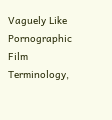Vaguely Like Pornographic Film Terminology,